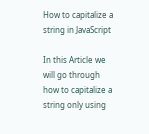How to capitalize a string in JavaScript

In this Article we will go through how to capitalize a string only using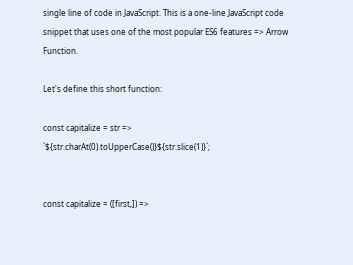single line of code in JavaScript. This is a one-line JavaScript code snippet that uses one of the most popular ES6 features => Arrow Function.

Let's define this short function:

const capitalize = str => `${str.charAt(0).toUpperCase()}${str.slice(1)}`;


const capitalize = ([first,]) =>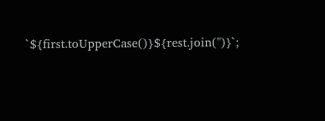`${first.toUpperCase()}${rest.join('')}`;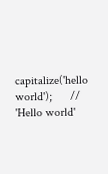capitalize('hello world');      // 'Hello world'